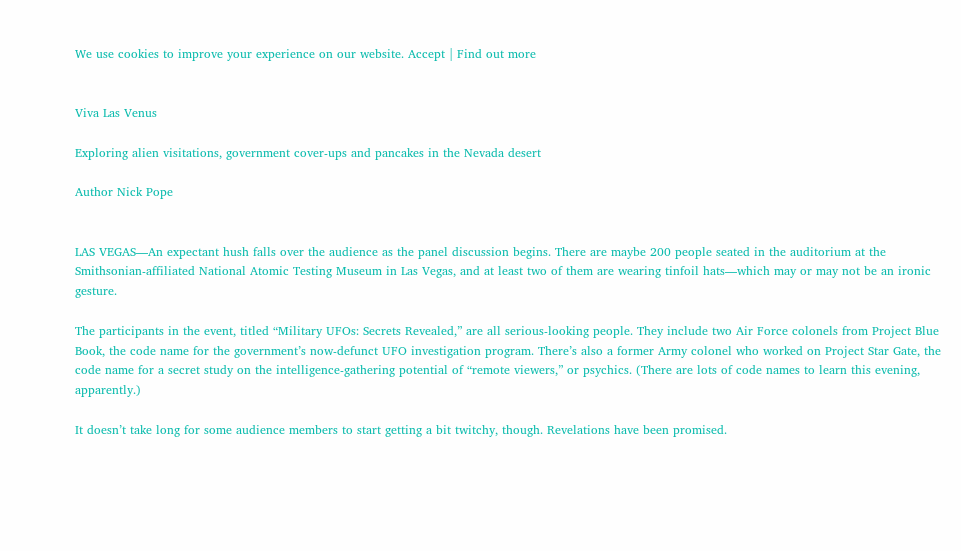We use cookies to improve your experience on our website. Accept | Find out more


Viva Las Venus

Exploring alien visitations, government cover-ups and pancakes in the Nevada desert

Author Nick Pope


LAS VEGAS—An expectant hush falls over the audience as the panel discussion begins. There are maybe 200 people seated in the auditorium at the Smithsonian-affiliated National Atomic Testing Museum in Las Vegas, and at least two of them are wearing tinfoil hats—which may or may not be an ironic gesture.

The participants in the event, titled “Military UFOs: Secrets Revealed,” are all serious-looking people. They include two Air Force colonels from Project Blue Book, the code name for the government’s now-defunct UFO investigation program. There’s also a former Army colonel who worked on Project Star Gate, the code name for a secret study on the intelligence-gathering potential of “remote viewers,” or psychics. (There are lots of code names to learn this evening, apparently.)

It doesn’t take long for some audience members to start getting a bit twitchy, though. Revelations have been promised.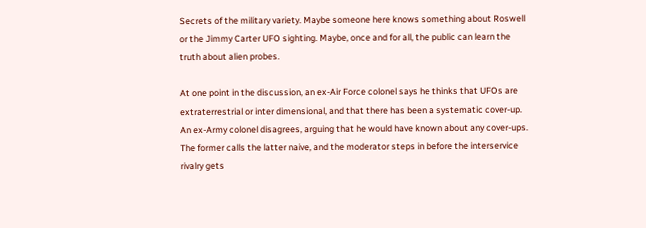Secrets of the military variety. Maybe someone here knows something about Roswell or the Jimmy Carter UFO sighting. Maybe, once and for all, the public can learn the truth about alien probes.

At one point in the discussion, an ex-Air Force colonel says he thinks that UFOs are extraterrestrial or inter dimensional, and that there has been a systematic cover-up. An ex-Army colonel disagrees, arguing that he would have known about any cover-ups. The former calls the latter naive, and the moderator steps in before the interservice rivalry gets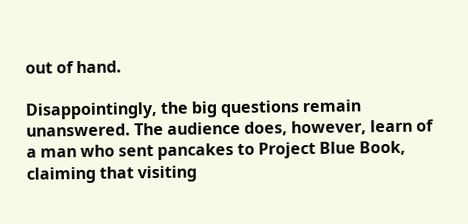out of hand.

Disappointingly, the big questions remain unanswered. The audience does, however, learn of a man who sent pancakes to Project Blue Book, claiming that visiting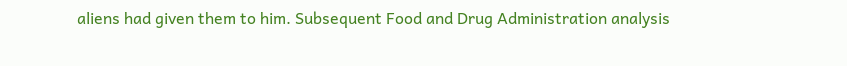aliens had given them to him. Subsequent Food and Drug Administration analysis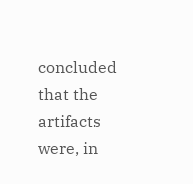concluded that the artifacts were, in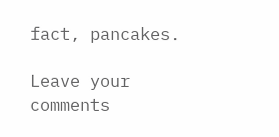fact, pancakes.

Leave your comments